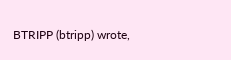BTRIPP (btripp) wrote,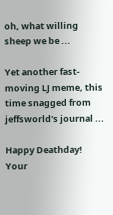oh, what willing sheep we be ...

Yet another fast-moving LJ meme, this time snagged from jeffsworld's journal ...

Happy Deathday!
Your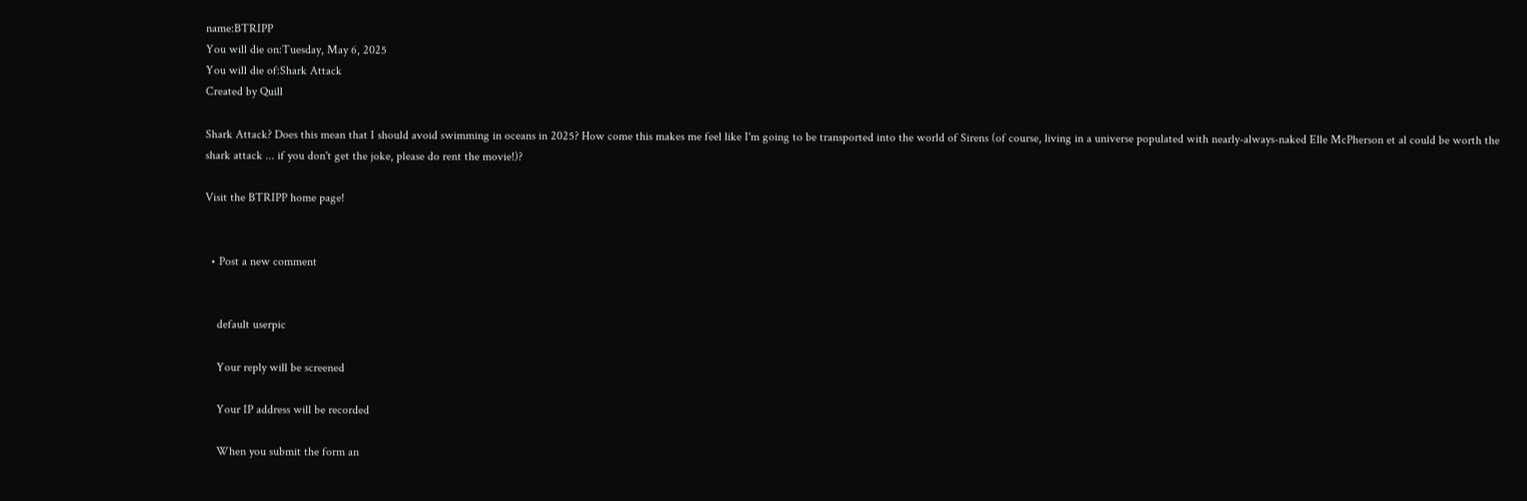name:BTRIPP
You will die on:Tuesday, May 6, 2025
You will die of:Shark Attack
Created by Quill

Shark Attack? Does this mean that I should avoid swimming in oceans in 2025? How come this makes me feel like I'm going to be transported into the world of Sirens (of course, living in a universe populated with nearly-always-naked Elle McPherson et al could be worth the shark attack ... if you don't get the joke, please do rent the movie!)?

Visit the BTRIPP home page!


  • Post a new comment


    default userpic

    Your reply will be screened

    Your IP address will be recorded

    When you submit the form an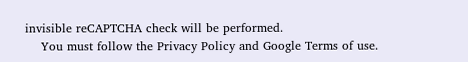invisible reCAPTCHA check will be performed.
    You must follow the Privacy Policy and Google Terms of use.